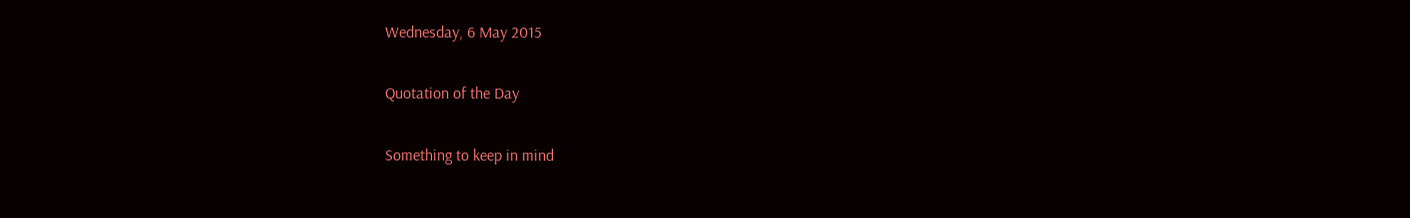Wednesday, 6 May 2015

Quotation of the Day

Something to keep in mind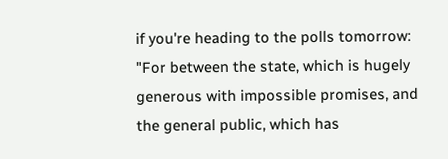if you're heading to the polls tomorrow:
"For between the state, which is hugely generous with impossible promises, and the general public, which has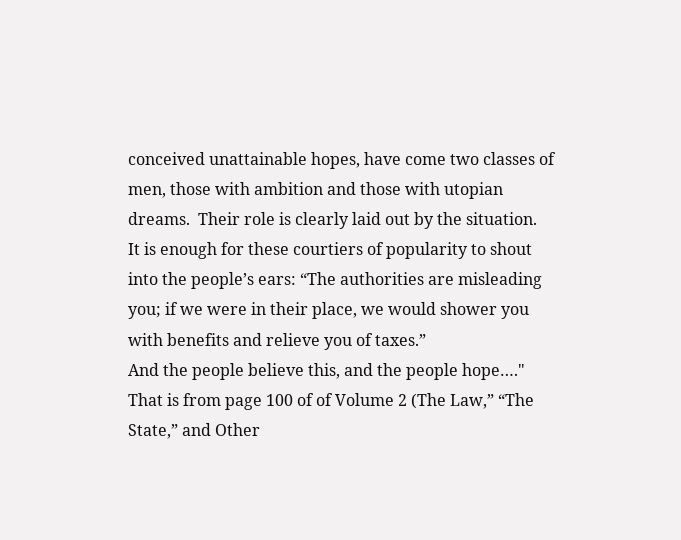conceived unattainable hopes, have come two classes of men, those with ambition and those with utopian dreams.  Their role is clearly laid out by the situation.  It is enough for these courtiers of popularity to shout into the people’s ears: “The authorities are misleading you; if we were in their place, we would shower you with benefits and relieve you of taxes.”
And the people believe this, and the people hope…."
That is from page 100 of of Volume 2 (The Law,” “The State,” and Other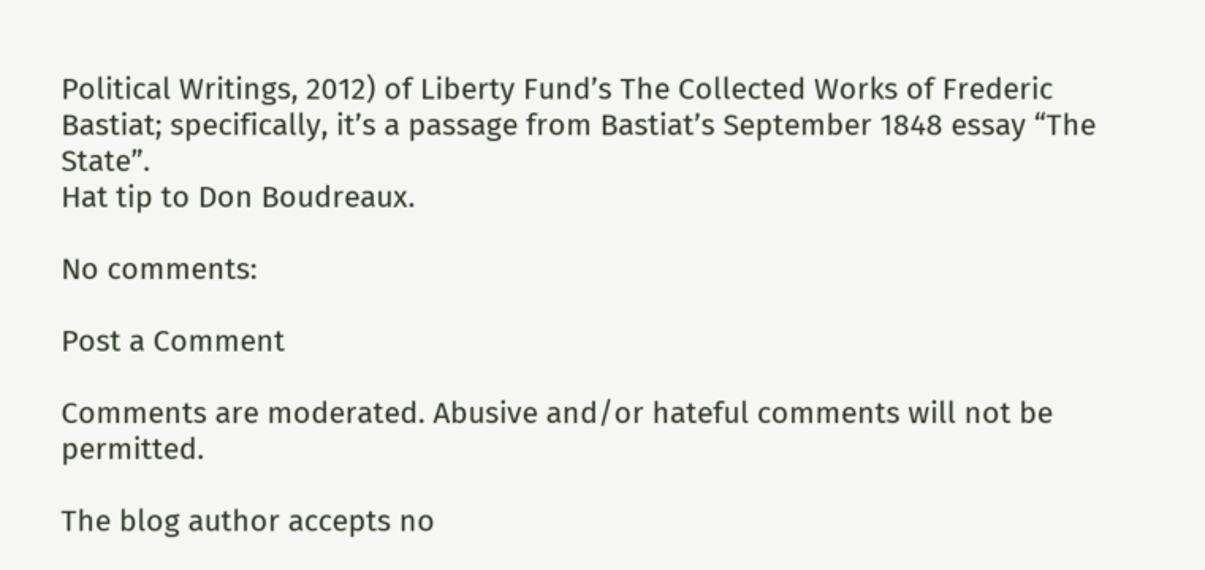Political Writings, 2012) of Liberty Fund’s The Collected Works of Frederic Bastiat; specifically, it’s a passage from Bastiat’s September 1848 essay “The State”.
Hat tip to Don Boudreaux.

No comments:

Post a Comment

Comments are moderated. Abusive and/or hateful comments will not be permitted.

The blog author accepts no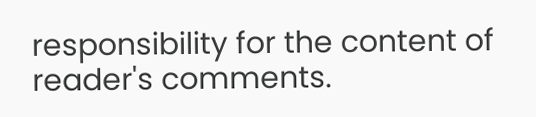responsibility for the content of reader's comments.